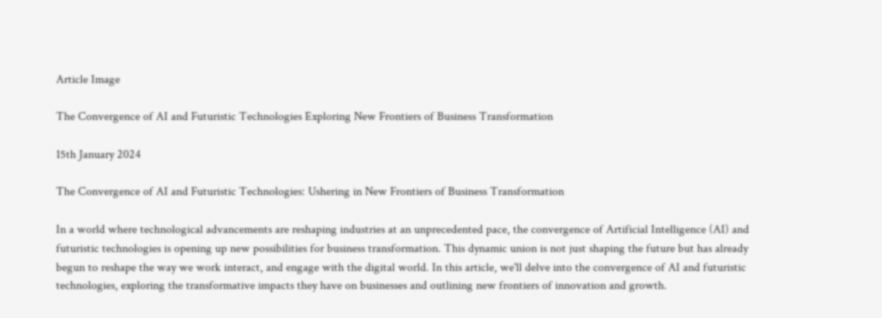Article Image

The Convergence of AI and Futuristic Technologies Exploring New Frontiers of Business Transformation

15th January 2024

The Convergence of AI and Futuristic Technologies: Ushering in New Frontiers of Business Transformation

In a world where technological advancements are reshaping industries at an unprecedented pace, the convergence of Artificial Intelligence (AI) and futuristic technologies is opening up new possibilities for business transformation. This dynamic union is not just shaping the future but has already begun to reshape the way we work interact, and engage with the digital world. In this article, we'll delve into the convergence of AI and futuristic technologies, exploring the transformative impacts they have on businesses and outlining new frontiers of innovation and growth.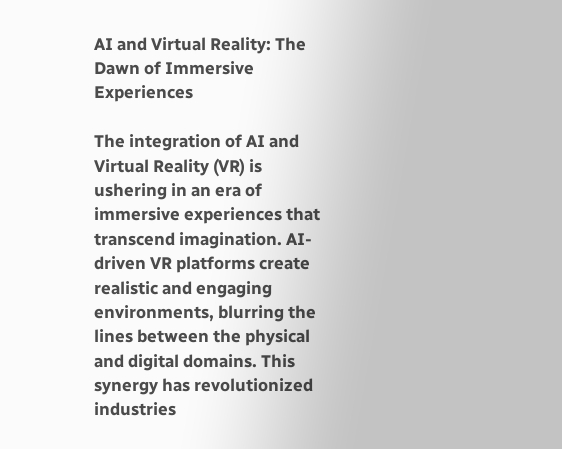AI and Virtual Reality: The Dawn of Immersive Experiences

The integration of AI and Virtual Reality (VR) is ushering in an era of immersive experiences that transcend imagination. AI-driven VR platforms create realistic and engaging environments, blurring the lines between the physical and digital domains. This synergy has revolutionized industries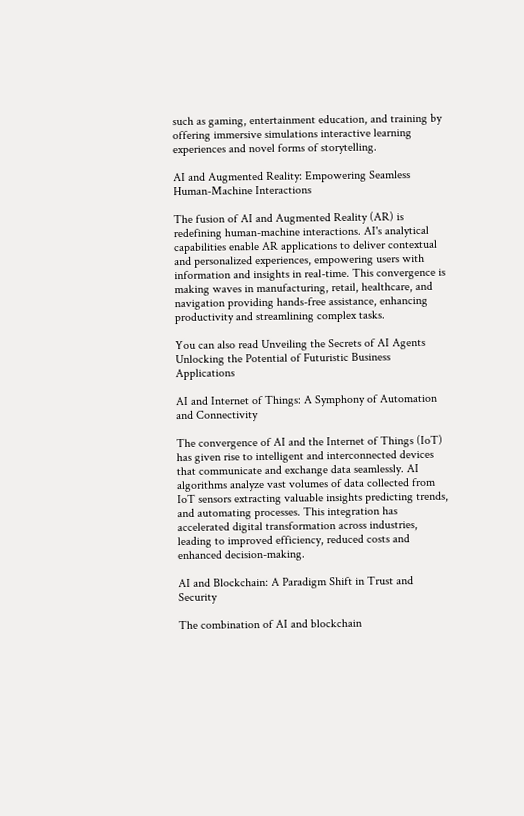such as gaming, entertainment education, and training by offering immersive simulations interactive learning experiences and novel forms of storytelling.

AI and Augmented Reality: Empowering Seamless Human-Machine Interactions

The fusion of AI and Augmented Reality (AR) is redefining human-machine interactions. AI's analytical capabilities enable AR applications to deliver contextual and personalized experiences, empowering users with information and insights in real-time. This convergence is making waves in manufacturing, retail, healthcare, and navigation providing hands-free assistance, enhancing productivity and streamlining complex tasks.

You can also read Unveiling the Secrets of AI Agents Unlocking the Potential of Futuristic Business Applications

AI and Internet of Things: A Symphony of Automation and Connectivity

The convergence of AI and the Internet of Things (IoT) has given rise to intelligent and interconnected devices that communicate and exchange data seamlessly. AI algorithms analyze vast volumes of data collected from IoT sensors extracting valuable insights predicting trends, and automating processes. This integration has accelerated digital transformation across industries, leading to improved efficiency, reduced costs and enhanced decision-making.

AI and Blockchain: A Paradigm Shift in Trust and Security

The combination of AI and blockchain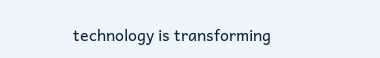technology is transforming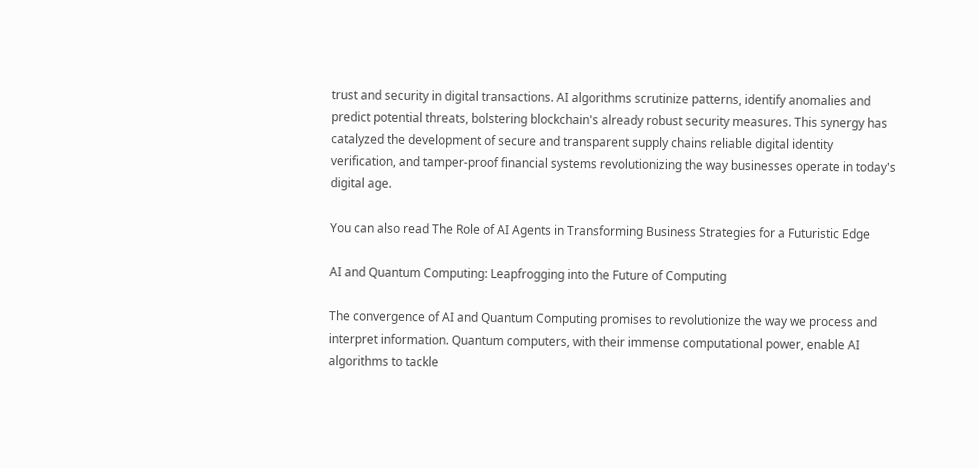trust and security in digital transactions. AI algorithms scrutinize patterns, identify anomalies and predict potential threats, bolstering blockchain's already robust security measures. This synergy has catalyzed the development of secure and transparent supply chains reliable digital identity verification, and tamper-proof financial systems revolutionizing the way businesses operate in today's digital age.

You can also read The Role of AI Agents in Transforming Business Strategies for a Futuristic Edge

AI and Quantum Computing: Leapfrogging into the Future of Computing

The convergence of AI and Quantum Computing promises to revolutionize the way we process and interpret information. Quantum computers, with their immense computational power, enable AI algorithms to tackle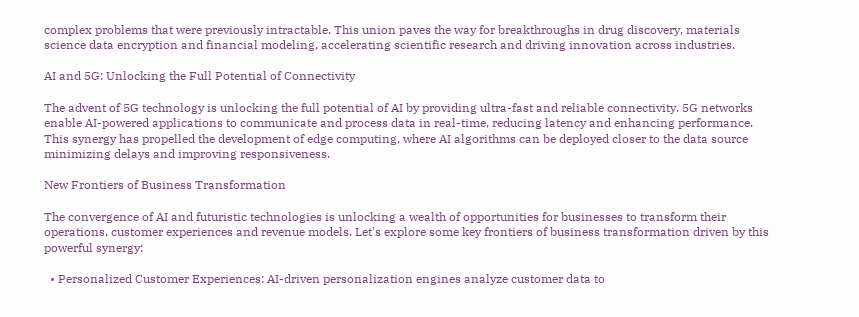complex problems that were previously intractable. This union paves the way for breakthroughs in drug discovery, materials science data encryption and financial modeling, accelerating scientific research and driving innovation across industries.

AI and 5G: Unlocking the Full Potential of Connectivity

The advent of 5G technology is unlocking the full potential of AI by providing ultra-fast and reliable connectivity. 5G networks enable AI-powered applications to communicate and process data in real-time, reducing latency and enhancing performance. This synergy has propelled the development of edge computing, where AI algorithms can be deployed closer to the data source minimizing delays and improving responsiveness.

New Frontiers of Business Transformation

The convergence of AI and futuristic technologies is unlocking a wealth of opportunities for businesses to transform their operations, customer experiences and revenue models. Let's explore some key frontiers of business transformation driven by this powerful synergy:

  • Personalized Customer Experiences: AI-driven personalization engines analyze customer data to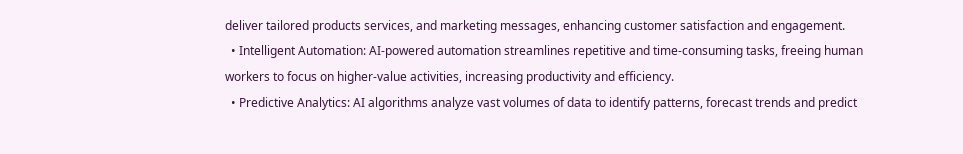deliver tailored products services, and marketing messages, enhancing customer satisfaction and engagement.
  • Intelligent Automation: AI-powered automation streamlines repetitive and time-consuming tasks, freeing human workers to focus on higher-value activities, increasing productivity and efficiency.
  • Predictive Analytics: AI algorithms analyze vast volumes of data to identify patterns, forecast trends and predict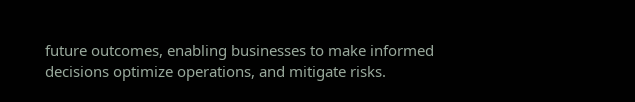future outcomes, enabling businesses to make informed decisions optimize operations, and mitigate risks.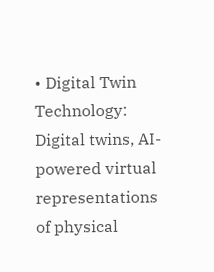• Digital Twin Technology: Digital twins, AI-powered virtual representations of physical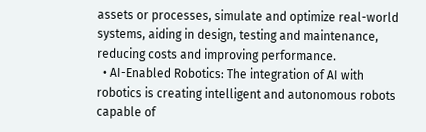assets or processes, simulate and optimize real-world systems, aiding in design, testing and maintenance, reducing costs and improving performance.
  • AI-Enabled Robotics: The integration of AI with robotics is creating intelligent and autonomous robots capable of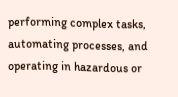performing complex tasks, automating processes, and operating in hazardous or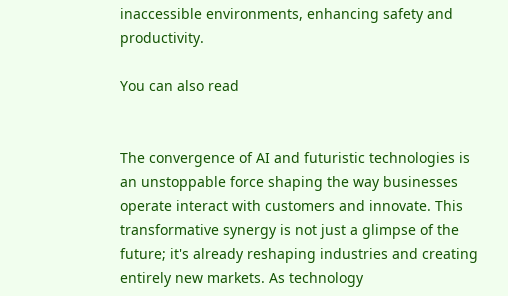inaccessible environments, enhancing safety and productivity.

You can also read


The convergence of AI and futuristic technologies is an unstoppable force shaping the way businesses operate interact with customers and innovate. This transformative synergy is not just a glimpse of the future; it's already reshaping industries and creating entirely new markets. As technology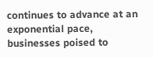continues to advance at an exponential pace, businesses poised to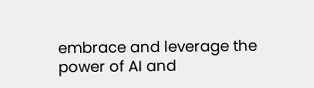embrace and leverage the power of AI and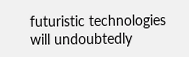futuristic technologies will undoubtedly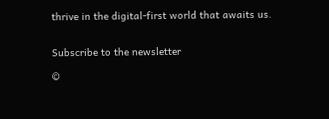thrive in the digital-first world that awaits us.


Subscribe to the newsletter

©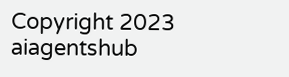Copyright 2023 aiagentshub